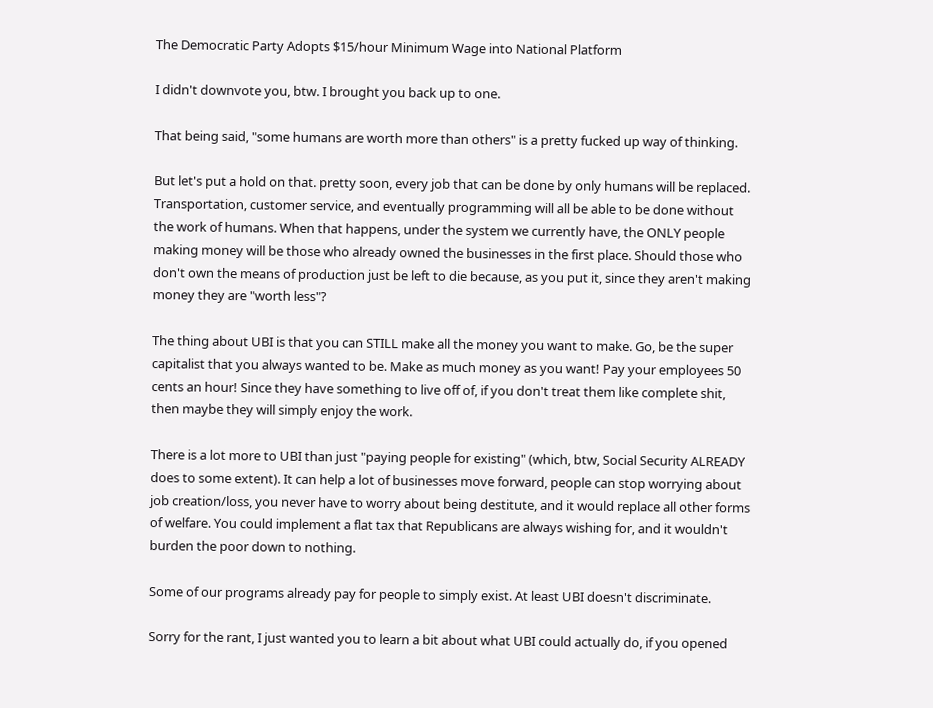The Democratic Party Adopts $15/hour Minimum Wage into National Platform

I didn't downvote you, btw. I brought you back up to one.

That being said, "some humans are worth more than others" is a pretty fucked up way of thinking.

But let's put a hold on that. pretty soon, every job that can be done by only humans will be replaced. Transportation, customer service, and eventually programming will all be able to be done without the work of humans. When that happens, under the system we currently have, the ONLY people making money will be those who already owned the businesses in the first place. Should those who don't own the means of production just be left to die because, as you put it, since they aren't making money they are "worth less"?

The thing about UBI is that you can STILL make all the money you want to make. Go, be the super capitalist that you always wanted to be. Make as much money as you want! Pay your employees 50 cents an hour! Since they have something to live off of, if you don't treat them like complete shit, then maybe they will simply enjoy the work.

There is a lot more to UBI than just "paying people for existing" (which, btw, Social Security ALREADY does to some extent). It can help a lot of businesses move forward, people can stop worrying about job creation/loss, you never have to worry about being destitute, and it would replace all other forms of welfare. You could implement a flat tax that Republicans are always wishing for, and it wouldn't burden the poor down to nothing.

Some of our programs already pay for people to simply exist. At least UBI doesn't discriminate.

Sorry for the rant, I just wanted you to learn a bit about what UBI could actually do, if you opened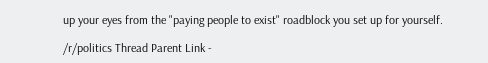up your eyes from the "paying people to exist" roadblock you set up for yourself.

/r/politics Thread Parent Link -